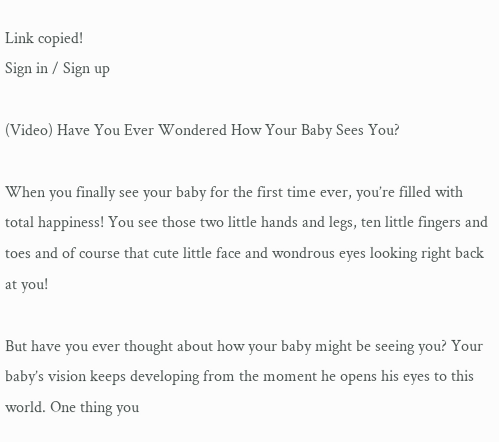Link copied!
Sign in / Sign up

(Video) Have You Ever Wondered How Your Baby Sees You?

When you finally see your baby for the first time ever, you’re filled with total happiness! You see those two little hands and legs, ten little fingers and toes and of course that cute little face and wondrous eyes looking right back at you!

But have you ever thought about how your baby might be seeing you? Your baby’s vision keeps developing from the moment he opens his eyes to this world. One thing you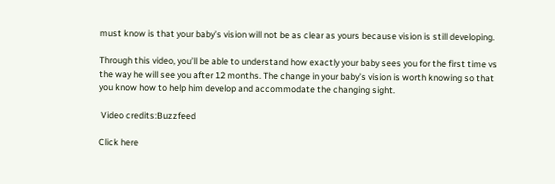must know is that your baby’s vision will not be as clear as yours because vision is still developing.

Through this video, you’ll be able to understand how exactly your baby sees you for the first time vs the way he will see you after 12 months. The change in your baby’s vision is worth knowing so that you know how to help him develop and accommodate the changing sight.

 Video credits:Buzzfeed

Click here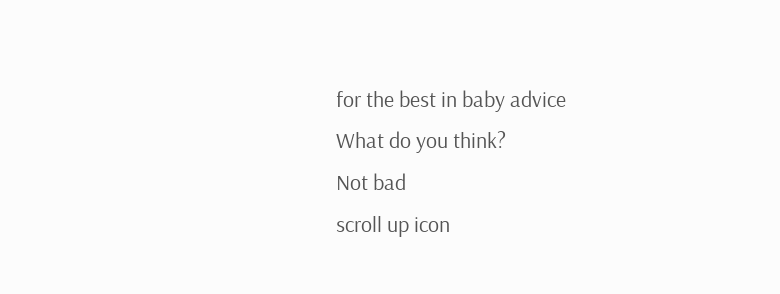for the best in baby advice
What do you think?
Not bad
scroll up icon